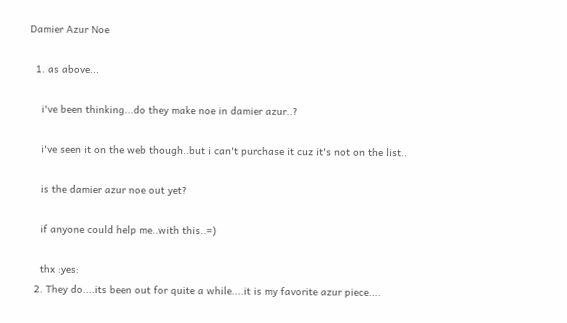Damier Azur Noe

  1. as above...

    i've been thinking...do they make noe in damier azur..?

    i've seen it on the web though..but i can't purchase it cuz it's not on the list..

    is the damier azur noe out yet?

    if anyone could help me..with this..=)

    thx :yes:
  2. They do....its been out for quite a while....it is my favorite azur piece....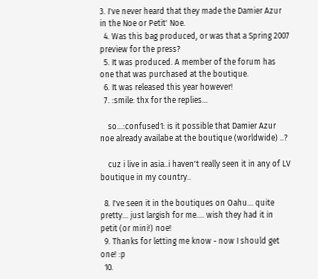3. I've never heard that they made the Damier Azur in the Noe or Petit' Noe.
  4. Was this bag produced, or was that a Spring 2007 preview for the press?
  5. It was produced. A member of the forum has one that was purchased at the boutique.
  6. It was released this year however!
  7. :smile: thx for the replies...

    so...:confused1: is it possible that Damier Azur noe already availabe at the boutique (worldwide) ..?

    cuz i live in asia..i haven't really seen it in any of LV boutique in my country..

  8. I've seen it in the boutiques on Oahu... quite pretty... just largish for me.... wish they had it in petit (or mini!) noe!
  9. Thanks for letting me know - now I should get one! :p
  10.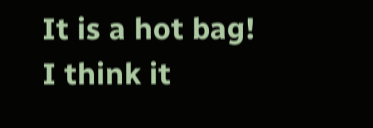It is a hot bag! I think it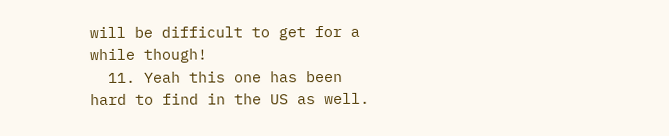will be difficult to get for a while though!
  11. Yeah this one has been hard to find in the US as well.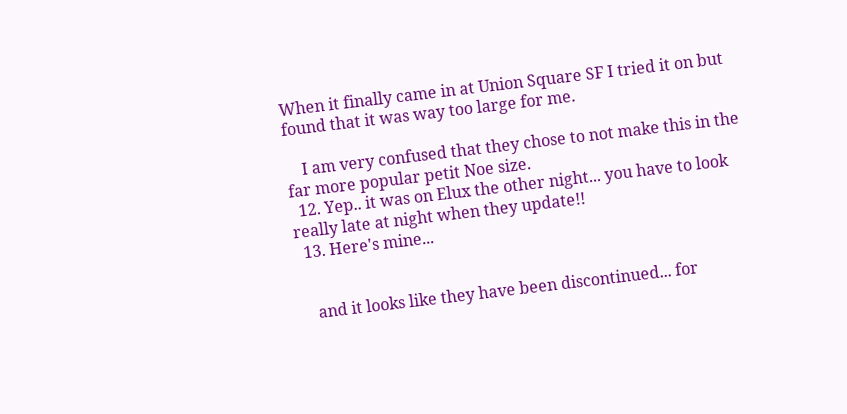When it finally came in at Union Square SF I tried it on but found that it was way too large for me.

    I am very confused that they chose to not make this in the far more popular petit Noe size.
  12. Yep.. it was on Elux the other night... you have to look really late at night when they update!!
  13. Here's mine...


    and it looks like they have been discontinued... for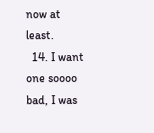now at least.
  14. I want one soooo bad, I was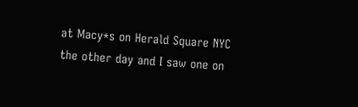at Macy*s on Herald Square NYC the other day and I saw one on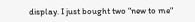display. I just bought two "new to me"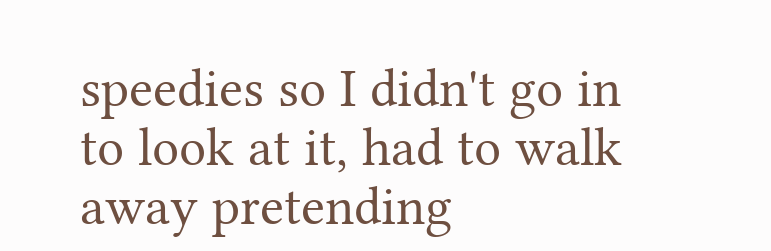speedies so I didn't go in to look at it, had to walk away pretending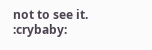not to see it. :crybaby: